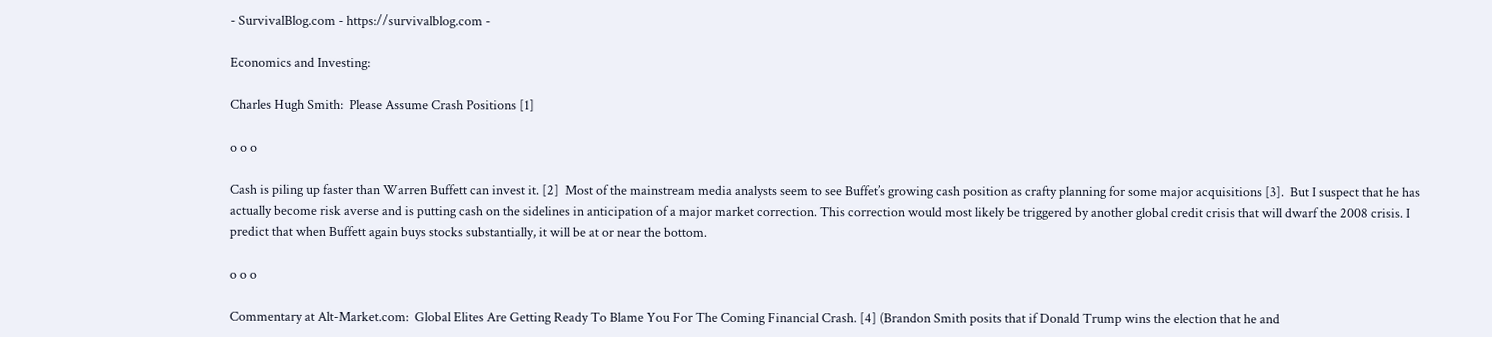- SurvivalBlog.com - https://survivalblog.com -

Economics and Investing:

Charles Hugh Smith:  Please Assume Crash Positions [1]

o o o

Cash is piling up faster than Warren Buffett can invest it. [2]  Most of the mainstream media analysts seem to see Buffet’s growing cash position as crafty planning for some major acquisitions [3].  But I suspect that he has actually become risk averse and is putting cash on the sidelines in anticipation of a major market correction. This correction would most likely be triggered by another global credit crisis that will dwarf the 2008 crisis. I predict that when Buffett again buys stocks substantially, it will be at or near the bottom.

o o o

Commentary at Alt-Market.com:  Global Elites Are Getting Ready To Blame You For The Coming Financial Crash. [4] (Brandon Smith posits that if Donald Trump wins the election that he and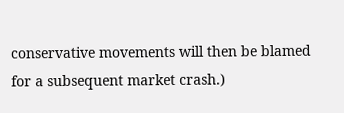conservative movements will then be blamed for a subsequent market crash.)